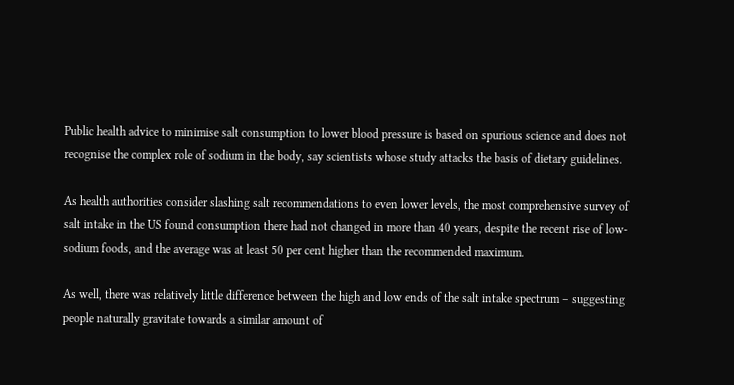Public health advice to minimise salt consumption to lower blood pressure is based on spurious science and does not recognise the complex role of sodium in the body, say scientists whose study attacks the basis of dietary guidelines.

As health authorities consider slashing salt recommendations to even lower levels, the most comprehensive survey of salt intake in the US found consumption there had not changed in more than 40 years, despite the recent rise of low-sodium foods, and the average was at least 50 per cent higher than the recommended maximum.

As well, there was relatively little difference between the high and low ends of the salt intake spectrum – suggesting people naturally gravitate towards a similar amount of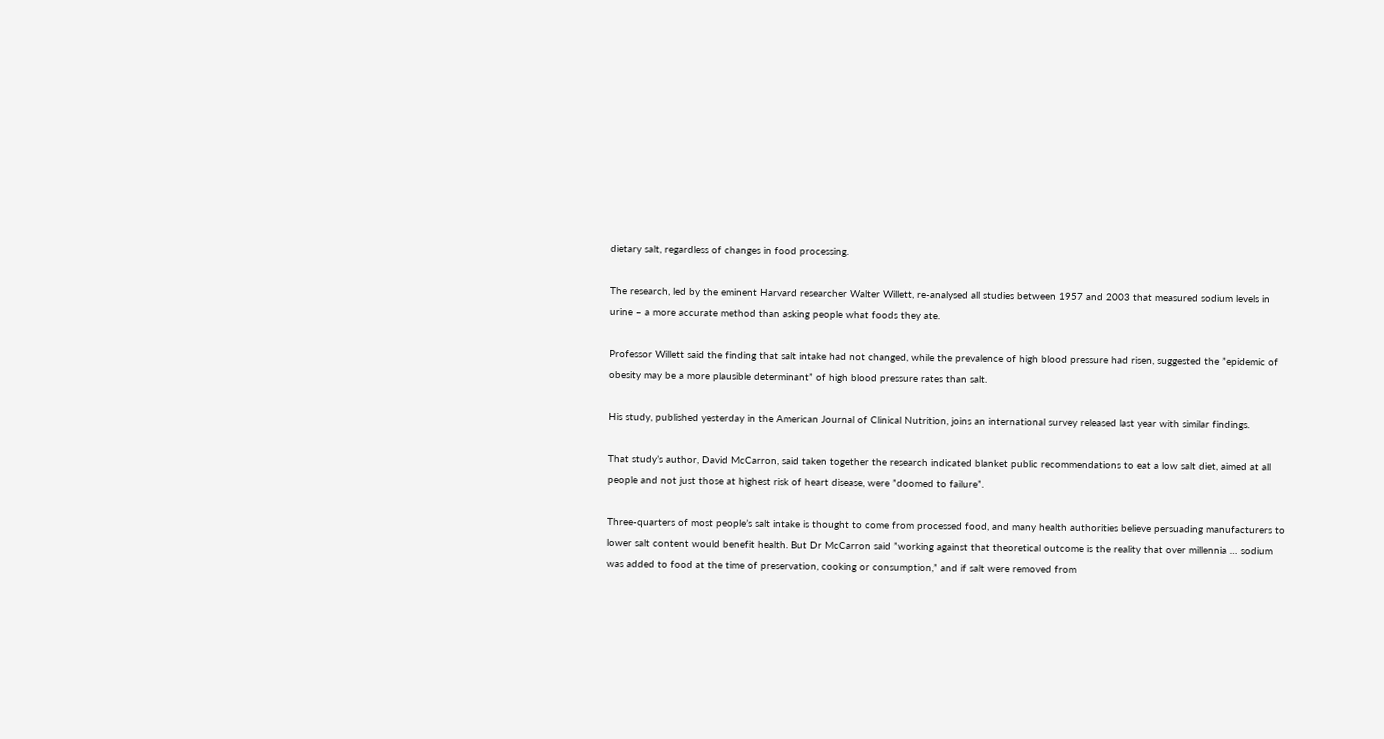dietary salt, regardless of changes in food processing.

The research, led by the eminent Harvard researcher Walter Willett, re-analysed all studies between 1957 and 2003 that measured sodium levels in urine – a more accurate method than asking people what foods they ate.

Professor Willett said the finding that salt intake had not changed, while the prevalence of high blood pressure had risen, suggested the ”epidemic of obesity may be a more plausible determinant” of high blood pressure rates than salt.

His study, published yesterday in the American Journal of Clinical Nutrition, joins an international survey released last year with similar findings.

That study’s author, David McCarron, said taken together the research indicated blanket public recommendations to eat a low salt diet, aimed at all people and not just those at highest risk of heart disease, were ”doomed to failure”.

Three-quarters of most people’s salt intake is thought to come from processed food, and many health authorities believe persuading manufacturers to lower salt content would benefit health. But Dr McCarron said ”working against that theoretical outcome is the reality that over millennia … sodium was added to food at the time of preservation, cooking or consumption,” and if salt were removed from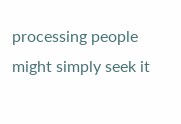processing people might simply seek it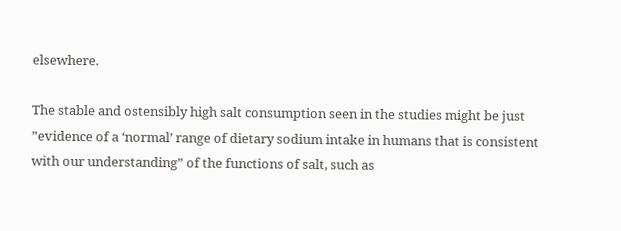elsewhere.

The stable and ostensibly high salt consumption seen in the studies might be just ”evidence of a ‘normal’ range of dietary sodium intake in humans that is consistent with our understanding” of the functions of salt, such as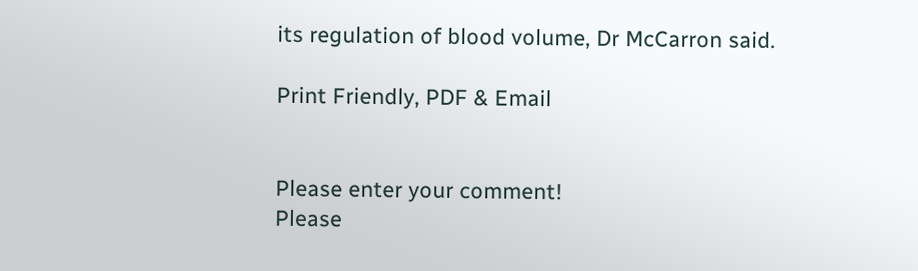its regulation of blood volume, Dr McCarron said.

Print Friendly, PDF & Email


Please enter your comment!
Please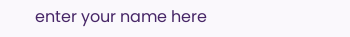enter your name here